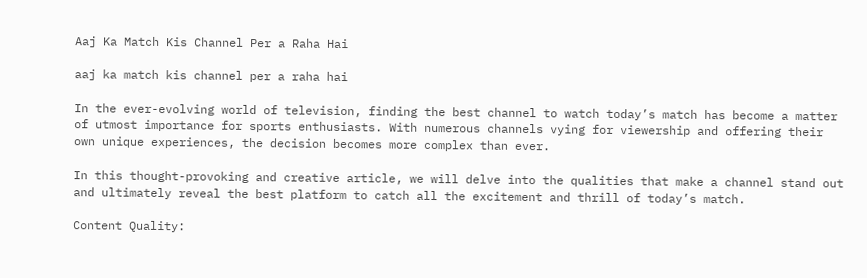Aaj Ka Match Kis Channel Per a Raha Hai

aaj ka match kis channel per a raha hai

In the ever-evolving world of television, finding the best channel to watch today’s match has become a matter of utmost importance for sports enthusiasts. With numerous channels vying for viewership and offering their own unique experiences, the decision becomes more complex than ever.

In this thought-provoking and creative article, we will delve into the qualities that make a channel stand out and ultimately reveal the best platform to catch all the excitement and thrill of today’s match.

Content Quality: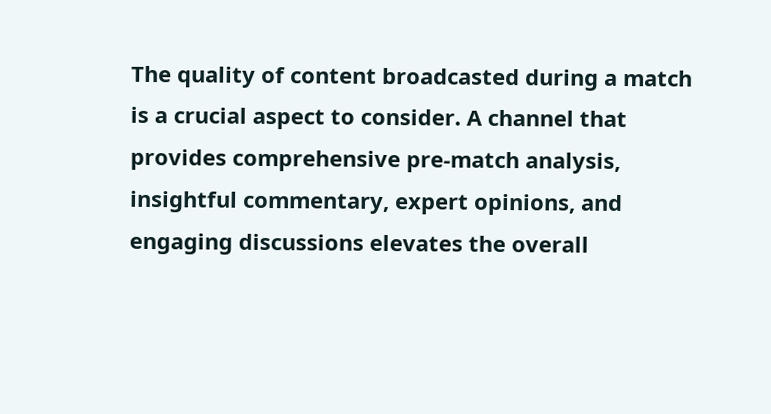The quality of content broadcasted during a match is a crucial aspect to consider. A channel that provides comprehensive pre-match analysis, insightful commentary, expert opinions, and engaging discussions elevates the overall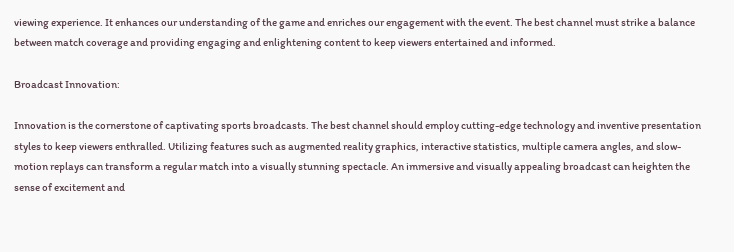viewing experience. It enhances our understanding of the game and enriches our engagement with the event. The best channel must strike a balance between match coverage and providing engaging and enlightening content to keep viewers entertained and informed.

Broadcast Innovation:

Innovation is the cornerstone of captivating sports broadcasts. The best channel should employ cutting-edge technology and inventive presentation styles to keep viewers enthralled. Utilizing features such as augmented reality graphics, interactive statistics, multiple camera angles, and slow-motion replays can transform a regular match into a visually stunning spectacle. An immersive and visually appealing broadcast can heighten the sense of excitement and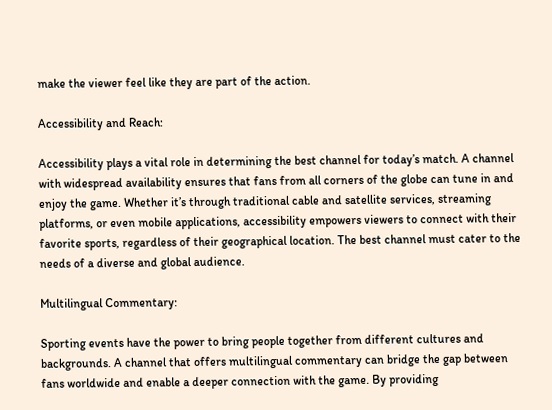make the viewer feel like they are part of the action.

Accessibility and Reach:

Accessibility plays a vital role in determining the best channel for today’s match. A channel with widespread availability ensures that fans from all corners of the globe can tune in and enjoy the game. Whether it’s through traditional cable and satellite services, streaming platforms, or even mobile applications, accessibility empowers viewers to connect with their favorite sports, regardless of their geographical location. The best channel must cater to the needs of a diverse and global audience.

Multilingual Commentary:

Sporting events have the power to bring people together from different cultures and backgrounds. A channel that offers multilingual commentary can bridge the gap between fans worldwide and enable a deeper connection with the game. By providing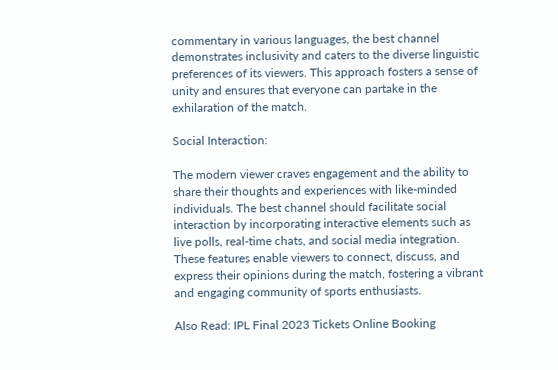commentary in various languages, the best channel demonstrates inclusivity and caters to the diverse linguistic preferences of its viewers. This approach fosters a sense of unity and ensures that everyone can partake in the exhilaration of the match.

Social Interaction:

The modern viewer craves engagement and the ability to share their thoughts and experiences with like-minded individuals. The best channel should facilitate social interaction by incorporating interactive elements such as live polls, real-time chats, and social media integration. These features enable viewers to connect, discuss, and express their opinions during the match, fostering a vibrant and engaging community of sports enthusiasts.

Also Read: IPL Final 2023 Tickets Online Booking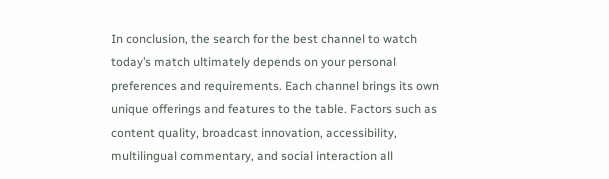In conclusion, the search for the best channel to watch today’s match ultimately depends on your personal preferences and requirements. Each channel brings its own unique offerings and features to the table. Factors such as content quality, broadcast innovation, accessibility, multilingual commentary, and social interaction all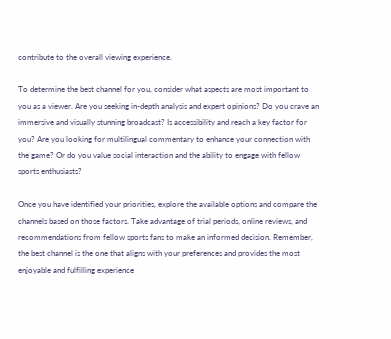contribute to the overall viewing experience.

To determine the best channel for you, consider what aspects are most important to you as a viewer. Are you seeking in-depth analysis and expert opinions? Do you crave an immersive and visually stunning broadcast? Is accessibility and reach a key factor for you? Are you looking for multilingual commentary to enhance your connection with the game? Or do you value social interaction and the ability to engage with fellow sports enthusiasts?

Once you have identified your priorities, explore the available options and compare the channels based on those factors. Take advantage of trial periods, online reviews, and recommendations from fellow sports fans to make an informed decision. Remember, the best channel is the one that aligns with your preferences and provides the most enjoyable and fulfilling experience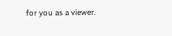for you as a viewer.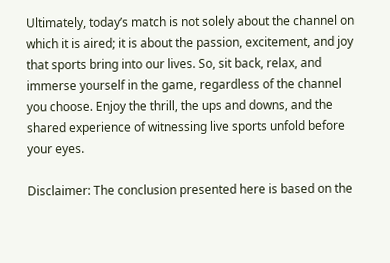Ultimately, today’s match is not solely about the channel on which it is aired; it is about the passion, excitement, and joy that sports bring into our lives. So, sit back, relax, and immerse yourself in the game, regardless of the channel you choose. Enjoy the thrill, the ups and downs, and the shared experience of witnessing live sports unfold before your eyes.

Disclaimer: The conclusion presented here is based on the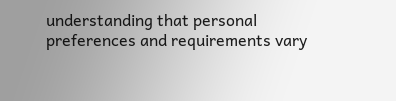understanding that personal preferences and requirements vary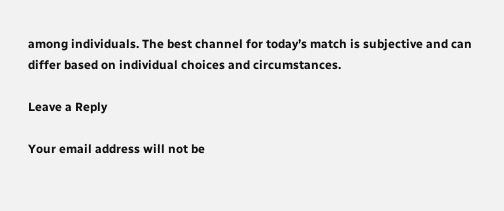among individuals. The best channel for today’s match is subjective and can differ based on individual choices and circumstances.

Leave a Reply

Your email address will not be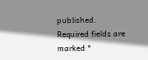published. Required fields are marked *